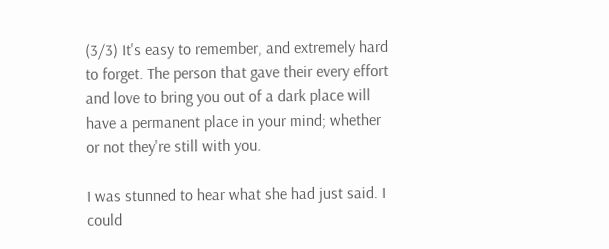(3/3) It's easy to remember, and extremely hard to forget. The person that gave their every effort and love to bring you out of a dark place will have a permanent place in your mind; whether or not they're still with you.

I was stunned to hear what she had just said. I could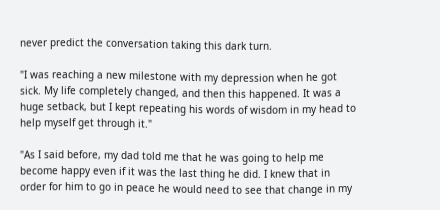never predict the conversation taking this dark turn.

"I was reaching a new milestone with my depression when he got sick. My life completely changed, and then this happened. It was a huge setback, but I kept repeating his words of wisdom in my head to help myself get through it."

"As I said before, my dad told me that he was going to help me become happy even if it was the last thing he did. I knew that in order for him to go in peace he would need to see that change in my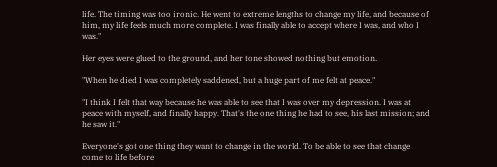life. The timing was too ironic. He went to extreme lengths to change my life, and because of him, my life feels much more complete. I was finally able to accept where I was, and who I was."

Her eyes were glued to the ground, and her tone showed nothing but emotion.

"When he died I was completely saddened, but a huge part of me felt at peace."

"I think I felt that way because he was able to see that I was over my depression. I was at peace with myself, and finally happy. That's the one thing he had to see, his last mission; and he saw it."

Everyone's got one thing they want to change in the world. To be able to see that change come to life before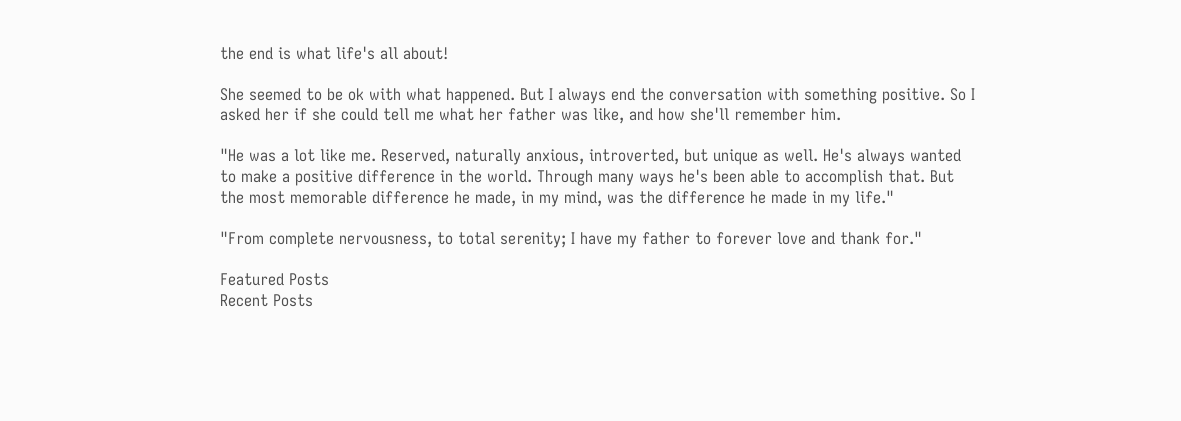the end is what life's all about!

She seemed to be ok with what happened. But I always end the conversation with something positive. So I asked her if she could tell me what her father was like, and how she'll remember him.

"He was a lot like me. Reserved, naturally anxious, introverted, but unique as well. He's always wanted to make a positive difference in the world. Through many ways he's been able to accomplish that. But the most memorable difference he made, in my mind, was the difference he made in my life."

"From complete nervousness, to total serenity; I have my father to forever love and thank for."

Featured Posts
Recent Posts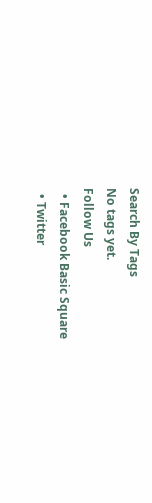Search By Tags
No tags yet.
Follow Us
  • Facebook Basic Square
  • Twitter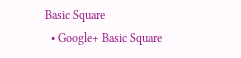Basic Square
  • Google+ Basic Square